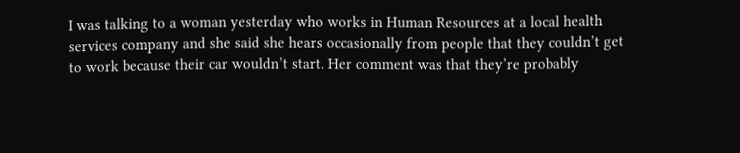I was talking to a woman yesterday who works in Human Resources at a local health services company and she said she hears occasionally from people that they couldn’t get to work because their car wouldn’t start. Her comment was that they’re probably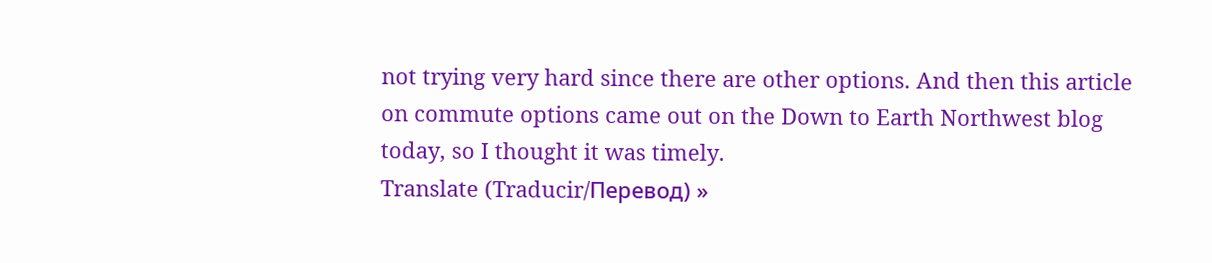not trying very hard since there are other options. And then this article on commute options came out on the Down to Earth Northwest blog today, so I thought it was timely.
Translate (Traducir/Перевод) »